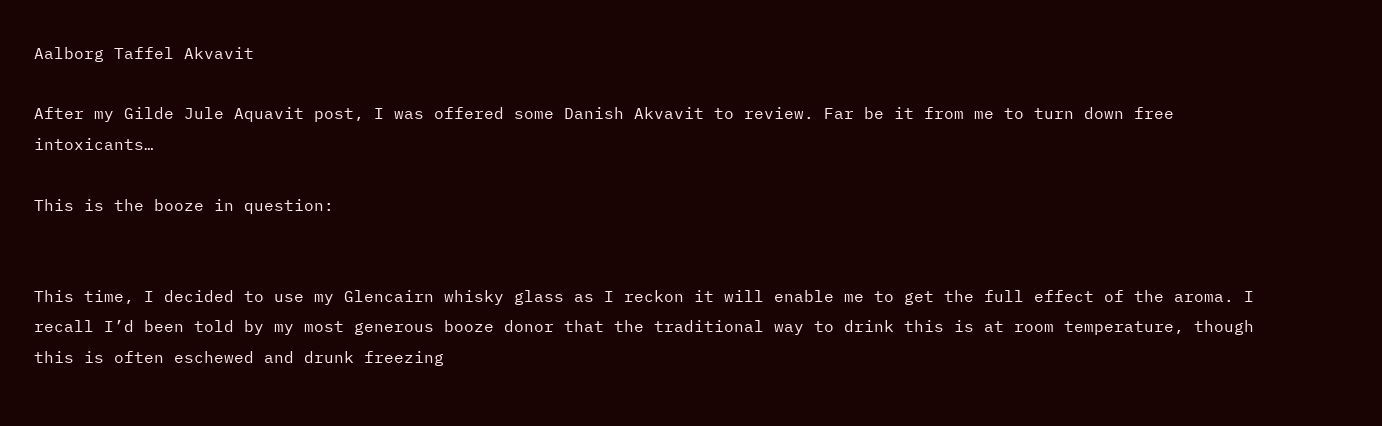Aalborg Taffel Akvavit

After my Gilde Jule Aquavit post, I was offered some Danish Akvavit to review. Far be it from me to turn down free intoxicants…

This is the booze in question:


This time, I decided to use my Glencairn whisky glass as I reckon it will enable me to get the full effect of the aroma. I recall I’d been told by my most generous booze donor that the traditional way to drink this is at room temperature, though this is often eschewed and drunk freezing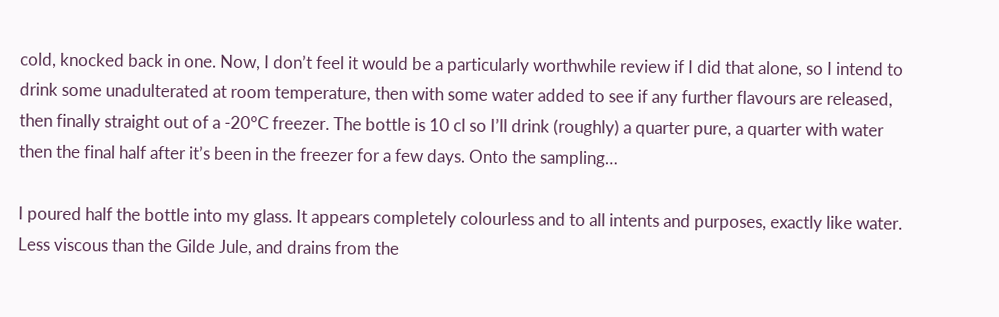cold, knocked back in one. Now, I don’t feel it would be a particularly worthwhile review if I did that alone, so I intend to drink some unadulterated at room temperature, then with some water added to see if any further flavours are released, then finally straight out of a -20°C freezer. The bottle is 10 cl so I’ll drink (roughly) a quarter pure, a quarter with water then the final half after it’s been in the freezer for a few days. Onto the sampling…

I poured half the bottle into my glass. It appears completely colourless and to all intents and purposes, exactly like water. Less viscous than the Gilde Jule, and drains from the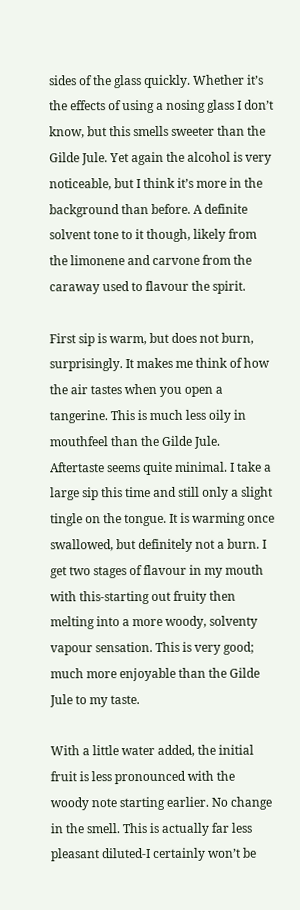sides of the glass quickly. Whether it’s the effects of using a nosing glass I don’t know, but this smells sweeter than the Gilde Jule. Yet again the alcohol is very noticeable, but I think it’s more in the background than before. A definite solvent tone to it though, likely from the limonene and carvone from the caraway used to flavour the spirit.

First sip is warm, but does not burn, surprisingly. It makes me think of how the air tastes when you open a tangerine. This is much less oily in mouthfeel than the Gilde Jule. Aftertaste seems quite minimal. I take a large sip this time and still only a slight tingle on the tongue. It is warming once swallowed, but definitely not a burn. I get two stages of flavour in my mouth with this-starting out fruity then melting into a more woody, solventy vapour sensation. This is very good; much more enjoyable than the Gilde Jule to my taste.

With a little water added, the initial fruit is less pronounced with the woody note starting earlier. No change in the smell. This is actually far less pleasant diluted-I certainly won’t be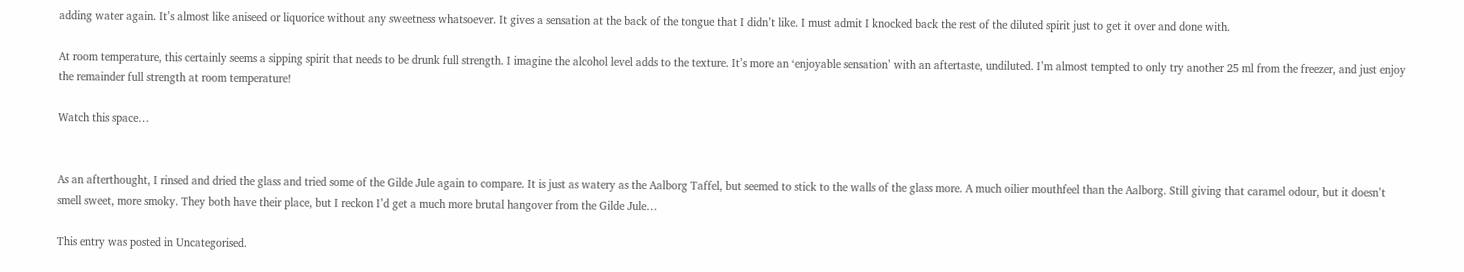adding water again. It’s almost like aniseed or liquorice without any sweetness whatsoever. It gives a sensation at the back of the tongue that I didn’t like. I must admit I knocked back the rest of the diluted spirit just to get it over and done with.

At room temperature, this certainly seems a sipping spirit that needs to be drunk full strength. I imagine the alcohol level adds to the texture. It’s more an ‘enjoyable sensation’ with an aftertaste, undiluted. I’m almost tempted to only try another 25 ml from the freezer, and just enjoy the remainder full strength at room temperature!

Watch this space…


As an afterthought, I rinsed and dried the glass and tried some of the Gilde Jule again to compare. It is just as watery as the Aalborg Taffel, but seemed to stick to the walls of the glass more. A much oilier mouthfeel than the Aalborg. Still giving that caramel odour, but it doesn’t smell sweet, more smoky. They both have their place, but I reckon I’d get a much more brutal hangover from the Gilde Jule…

This entry was posted in Uncategorised.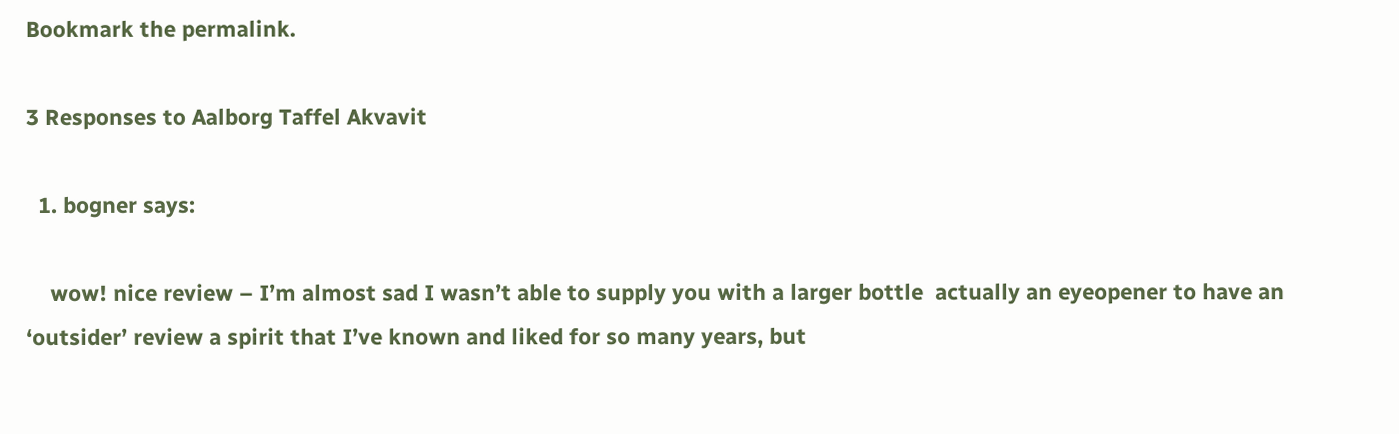Bookmark the permalink.

3 Responses to Aalborg Taffel Akvavit

  1. bogner says:

    wow! nice review – I’m almost sad I wasn’t able to supply you with a larger bottle  actually an eyeopener to have an ‘outsider’ review a spirit that I’ve known and liked for so many years, but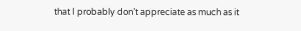that I probably don’t appreciate as much as it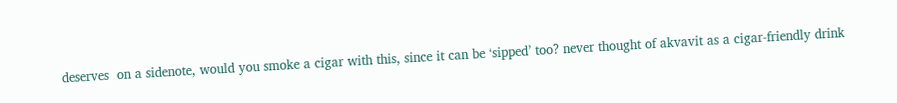deserves  on a sidenote, would you smoke a cigar with this, since it can be ‘sipped’ too? never thought of akvavit as a cigar-friendly drink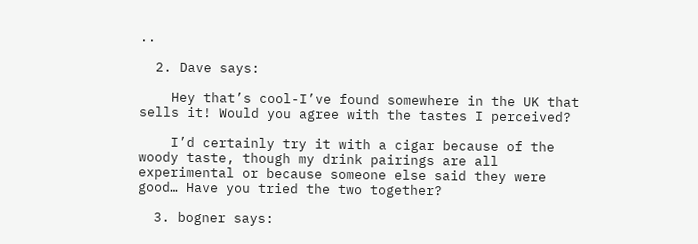..

  2. Dave says:

    Hey that’s cool-I’ve found somewhere in the UK that sells it! Would you agree with the tastes I perceived?

    I’d certainly try it with a cigar because of the woody taste, though my drink pairings are all experimental or because someone else said they were good… Have you tried the two together?

  3. bogner says: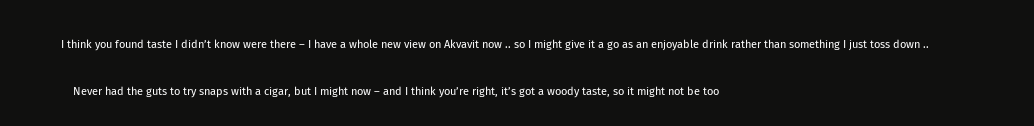I think you found taste I didn’t know were there – I have a whole new view on Akvavit now .. so I might give it a go as an enjoyable drink rather than something I just toss down ..

    Never had the guts to try snaps with a cigar, but I might now – and I think you’re right, it’s got a woody taste, so it might not be too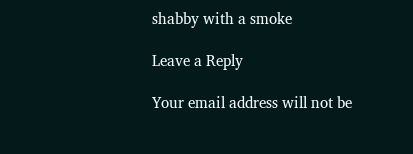shabby with a smoke

Leave a Reply

Your email address will not be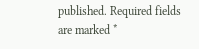published. Required fields are marked *